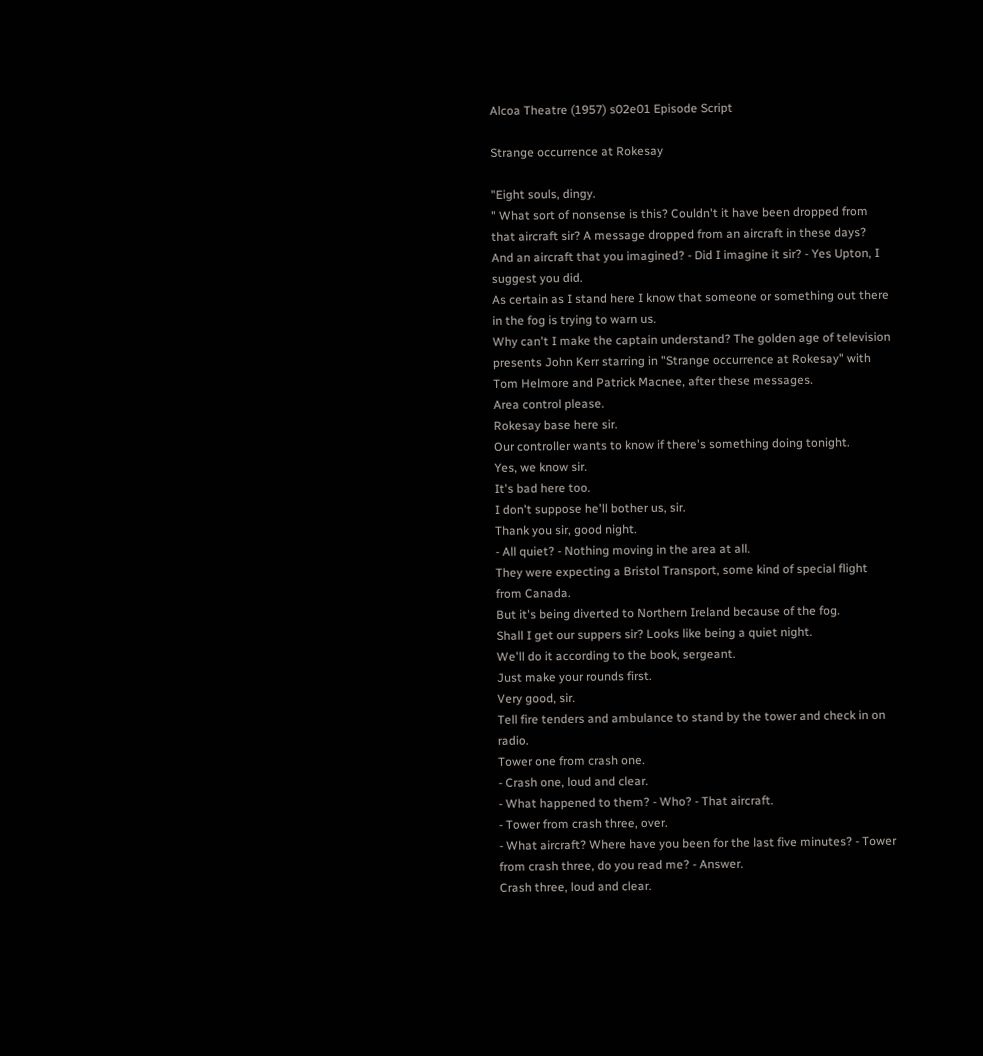Alcoa Theatre (1957) s02e01 Episode Script

Strange occurrence at Rokesay

"Eight souls, dingy.
" What sort of nonsense is this? Couldn't it have been dropped from that aircraft sir? A message dropped from an aircraft in these days? And an aircraft that you imagined? - Did I imagine it sir? - Yes Upton, I suggest you did.
As certain as I stand here I know that someone or something out there in the fog is trying to warn us.
Why can't I make the captain understand? The golden age of television presents John Kerr starring in "Strange occurrence at Rokesay" with Tom Helmore and Patrick Macnee, after these messages.
Area control please.
Rokesay base here sir.
Our controller wants to know if there's something doing tonight.
Yes, we know sir.
It's bad here too.
I don't suppose he'll bother us, sir.
Thank you sir, good night.
- All quiet? - Nothing moving in the area at all.
They were expecting a Bristol Transport, some kind of special flight from Canada.
But it's being diverted to Northern Ireland because of the fog.
Shall I get our suppers sir? Looks like being a quiet night.
We'll do it according to the book, sergeant.
Just make your rounds first.
Very good, sir.
Tell fire tenders and ambulance to stand by the tower and check in on radio.
Tower one from crash one.
- Crash one, loud and clear.
- What happened to them? - Who? - That aircraft.
- Tower from crash three, over.
- What aircraft? Where have you been for the last five minutes? - Tower from crash three, do you read me? - Answer.
Crash three, loud and clear.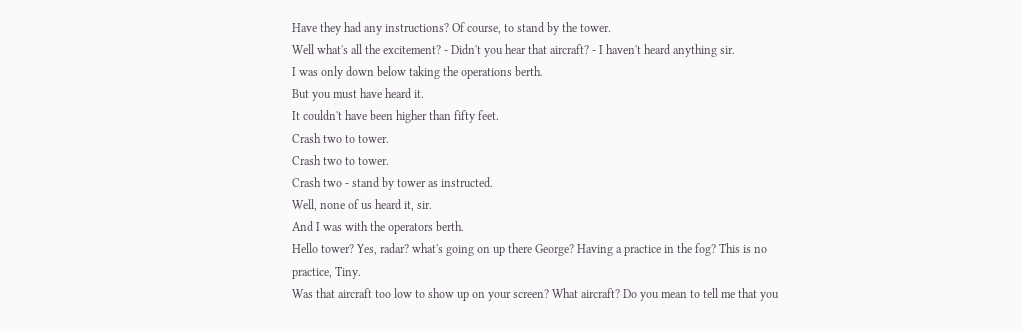Have they had any instructions? Of course, to stand by the tower.
Well what's all the excitement? - Didn't you hear that aircraft? - I haven't heard anything sir.
I was only down below taking the operations berth.
But you must have heard it.
It couldn't have been higher than fifty feet.
Crash two to tower.
Crash two to tower.
Crash two - stand by tower as instructed.
Well, none of us heard it, sir.
And I was with the operators berth.
Hello tower? Yes, radar? what's going on up there George? Having a practice in the fog? This is no practice, Tiny.
Was that aircraft too low to show up on your screen? What aircraft? Do you mean to tell me that you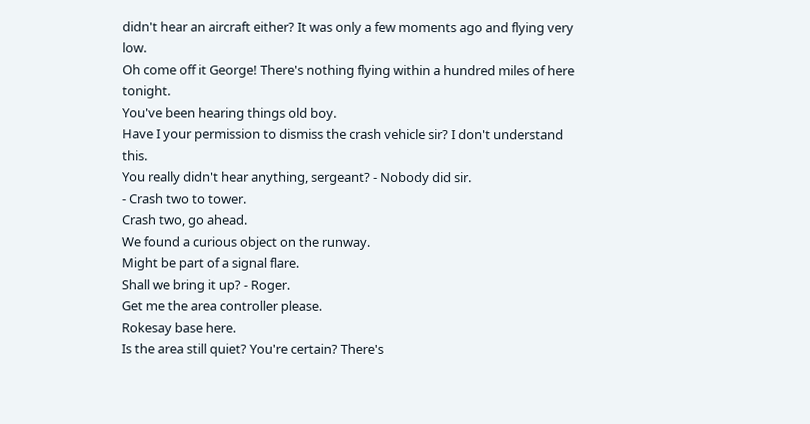didn't hear an aircraft either? It was only a few moments ago and flying very low.
Oh come off it George! There's nothing flying within a hundred miles of here tonight.
You've been hearing things old boy.
Have I your permission to dismiss the crash vehicle sir? I don't understand this.
You really didn't hear anything, sergeant? - Nobody did sir.
- Crash two to tower.
Crash two, go ahead.
We found a curious object on the runway.
Might be part of a signal flare.
Shall we bring it up? - Roger.
Get me the area controller please.
Rokesay base here.
Is the area still quiet? You're certain? There's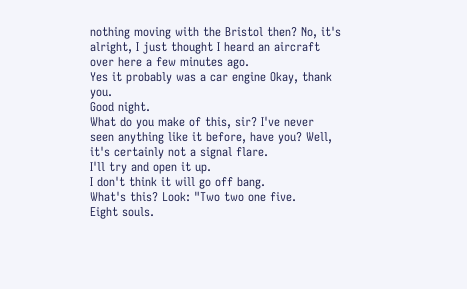nothing moving with the Bristol then? No, it's alright, I just thought I heard an aircraft over here a few minutes ago.
Yes it probably was a car engine Okay, thank you.
Good night.
What do you make of this, sir? I've never seen anything like it before, have you? Well, it's certainly not a signal flare.
I'll try and open it up.
I don't think it will go off bang.
What's this? Look: "Two two one five.
Eight souls.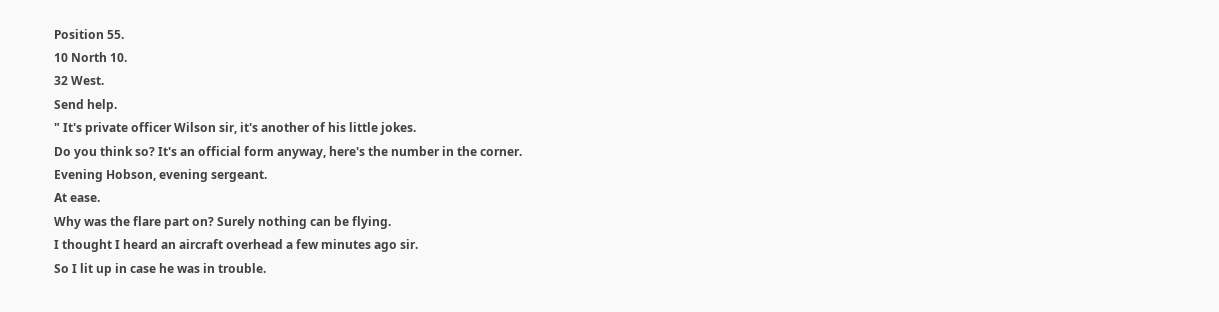Position 55.
10 North 10.
32 West.
Send help.
" It's private officer Wilson sir, it's another of his little jokes.
Do you think so? It's an official form anyway, here's the number in the corner.
Evening Hobson, evening sergeant.
At ease.
Why was the flare part on? Surely nothing can be flying.
I thought I heard an aircraft overhead a few minutes ago sir.
So I lit up in case he was in trouble.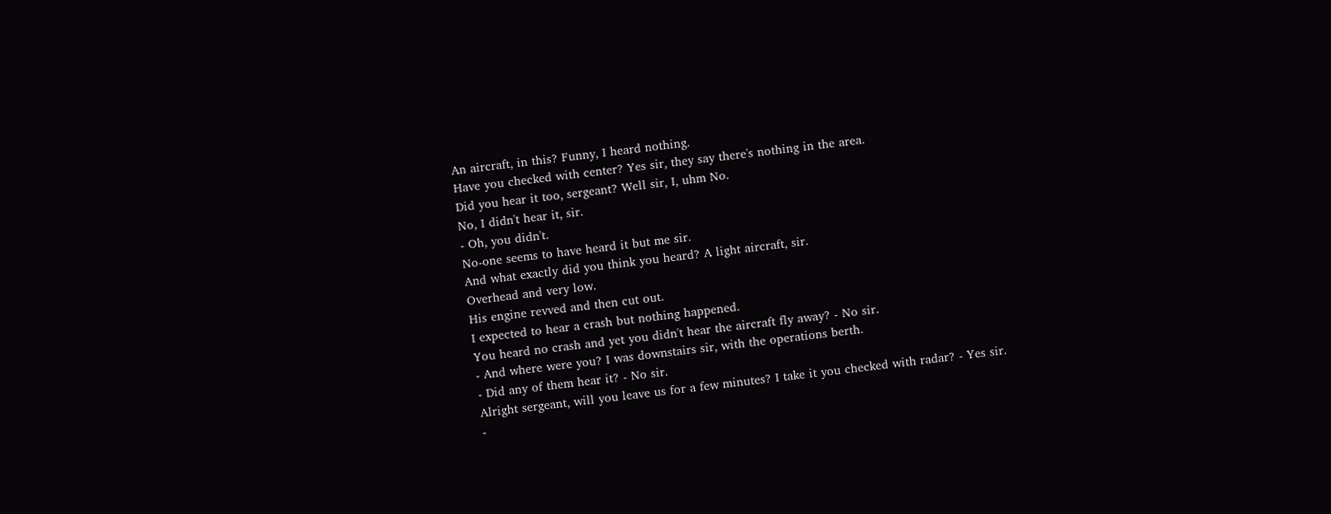An aircraft, in this? Funny, I heard nothing.
Have you checked with center? Yes sir, they say there's nothing in the area.
Did you hear it too, sergeant? Well sir, I, uhm No.
No, I didn't hear it, sir.
- Oh, you didn't.
No-one seems to have heard it but me sir.
And what exactly did you think you heard? A light aircraft, sir.
Overhead and very low.
His engine revved and then cut out.
I expected to hear a crash but nothing happened.
You heard no crash and yet you didn't hear the aircraft fly away? - No sir.
- And where were you? I was downstairs sir, with the operations berth.
- Did any of them hear it? - No sir.
Alright sergeant, will you leave us for a few minutes? I take it you checked with radar? - Yes sir.
-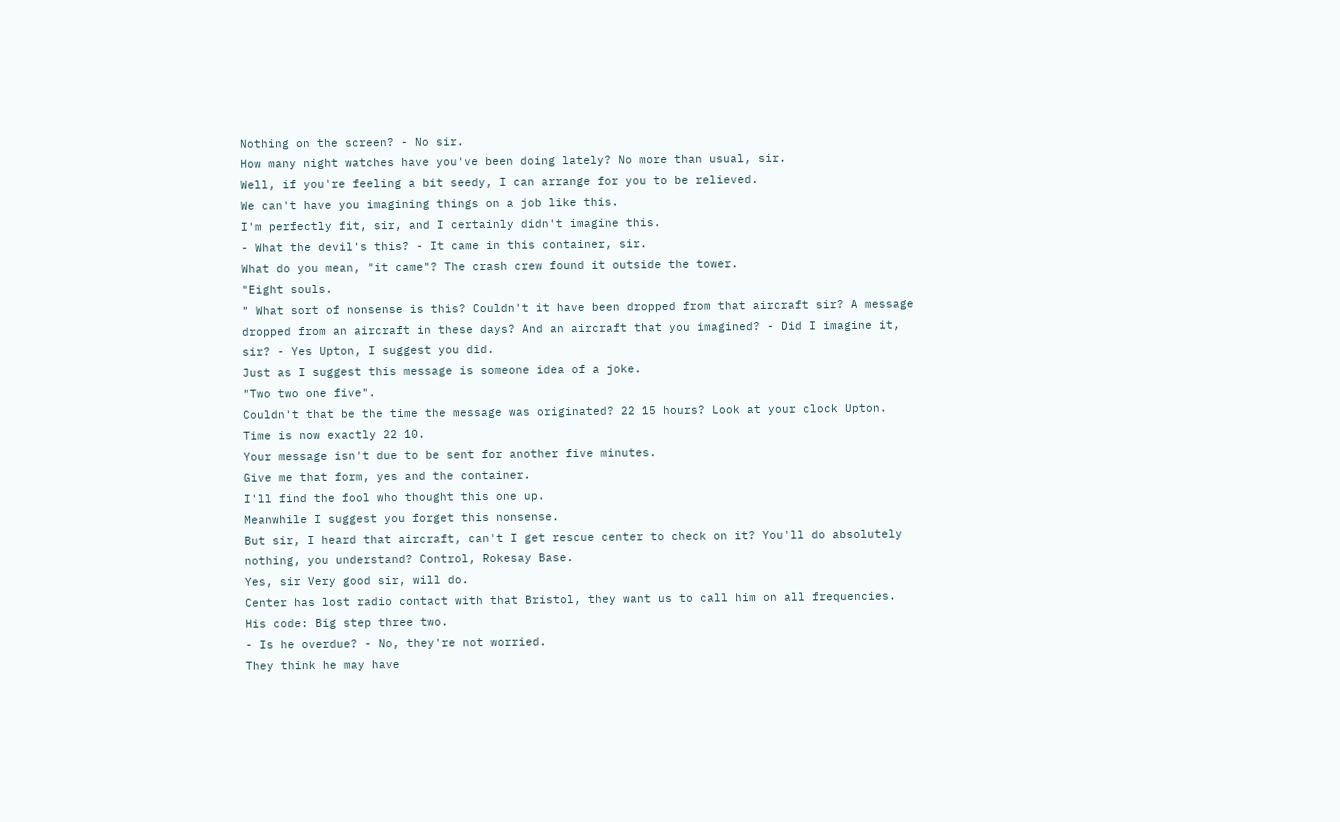Nothing on the screen? - No sir.
How many night watches have you've been doing lately? No more than usual, sir.
Well, if you're feeling a bit seedy, I can arrange for you to be relieved.
We can't have you imagining things on a job like this.
I'm perfectly fit, sir, and I certainly didn't imagine this.
- What the devil's this? - It came in this container, sir.
What do you mean, "it came"? The crash crew found it outside the tower.
"Eight souls.
" What sort of nonsense is this? Couldn't it have been dropped from that aircraft sir? A message dropped from an aircraft in these days? And an aircraft that you imagined? - Did I imagine it, sir? - Yes Upton, I suggest you did.
Just as I suggest this message is someone idea of a joke.
"Two two one five".
Couldn't that be the time the message was originated? 22 15 hours? Look at your clock Upton.
Time is now exactly 22 10.
Your message isn't due to be sent for another five minutes.
Give me that form, yes and the container.
I'll find the fool who thought this one up.
Meanwhile I suggest you forget this nonsense.
But sir, I heard that aircraft, can't I get rescue center to check on it? You'll do absolutely nothing, you understand? Control, Rokesay Base.
Yes, sir Very good sir, will do.
Center has lost radio contact with that Bristol, they want us to call him on all frequencies.
His code: Big step three two.
- Is he overdue? - No, they're not worried.
They think he may have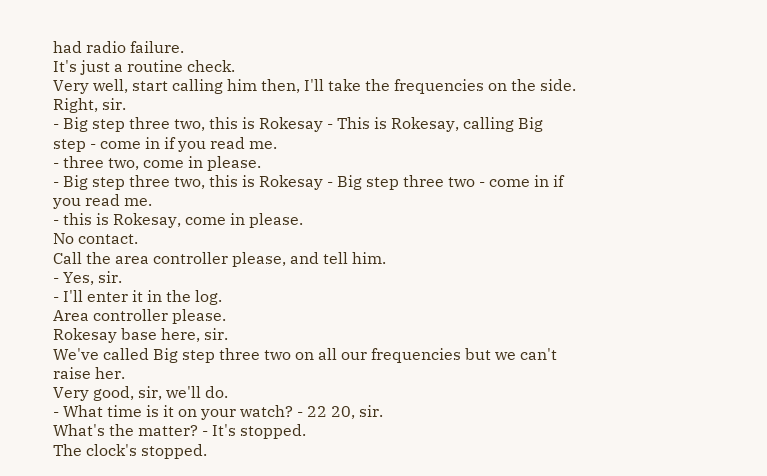had radio failure.
It's just a routine check.
Very well, start calling him then, I'll take the frequencies on the side.
Right, sir.
- Big step three two, this is Rokesay - This is Rokesay, calling Big step - come in if you read me.
- three two, come in please.
- Big step three two, this is Rokesay - Big step three two - come in if you read me.
- this is Rokesay, come in please.
No contact.
Call the area controller please, and tell him.
- Yes, sir.
- I'll enter it in the log.
Area controller please.
Rokesay base here, sir.
We've called Big step three two on all our frequencies but we can't raise her.
Very good, sir, we'll do.
- What time is it on your watch? - 22 20, sir.
What's the matter? - It's stopped.
The clock's stopped.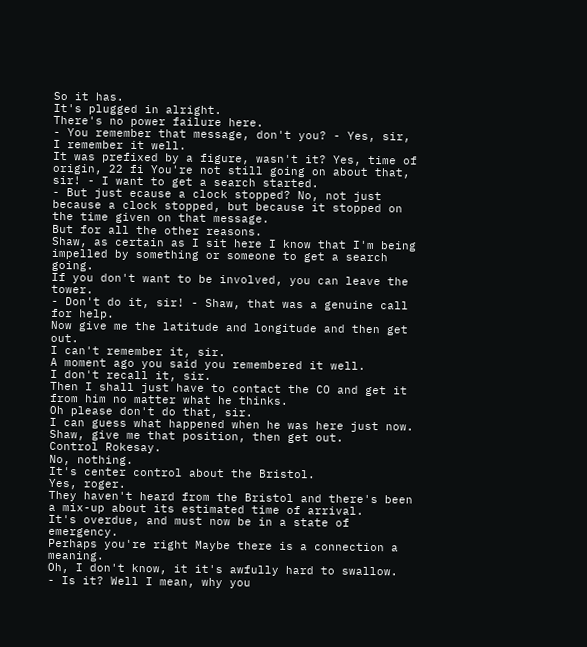So it has.
It's plugged in alright.
There's no power failure here.
- You remember that message, don't you? - Yes, sir, I remember it well.
It was prefixed by a figure, wasn't it? Yes, time of origin, 22 fi You're not still going on about that, sir! - I want to get a search started.
- But just ecause a clock stopped? No, not just because a clock stopped, but because it stopped on the time given on that message.
But for all the other reasons.
Shaw, as certain as I sit here I know that I'm being impelled by something or someone to get a search going.
If you don't want to be involved, you can leave the tower.
- Don't do it, sir! - Shaw, that was a genuine call for help.
Now give me the latitude and longitude and then get out.
I can't remember it, sir.
A moment ago you said you remembered it well.
I don't recall it, sir.
Then I shall just have to contact the CO and get it from him no matter what he thinks.
Oh please don't do that, sir.
I can guess what happened when he was here just now.
Shaw, give me that position, then get out.
Control Rokesay.
No, nothing.
It's center control about the Bristol.
Yes, roger.
They haven't heard from the Bristol and there's been a mix-up about its estimated time of arrival.
It's overdue, and must now be in a state of emergency.
Perhaps you're right Maybe there is a connection a meaning.
Oh, I don't know, it it's awfully hard to swallow.
- Is it? Well I mean, why you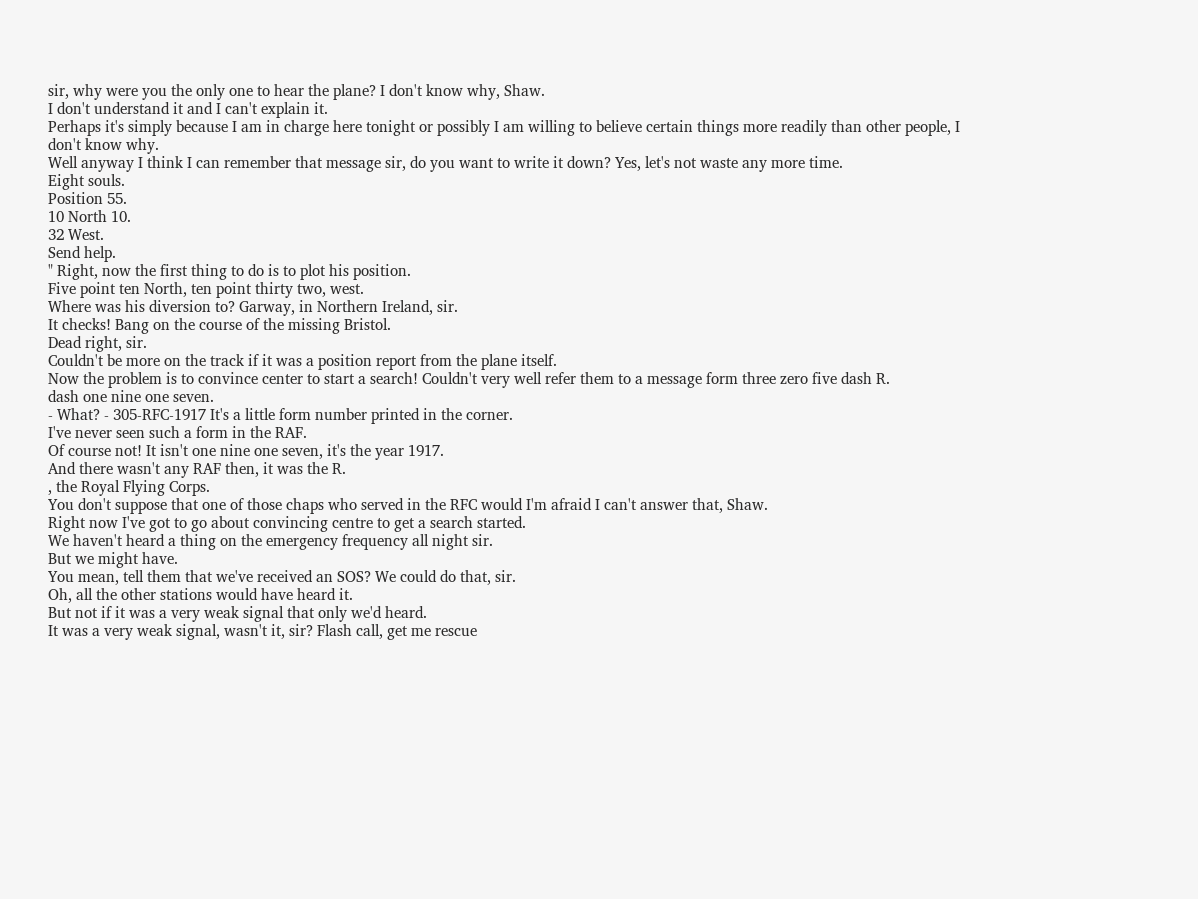sir, why were you the only one to hear the plane? I don't know why, Shaw.
I don't understand it and I can't explain it.
Perhaps it's simply because I am in charge here tonight or possibly I am willing to believe certain things more readily than other people, I don't know why.
Well anyway I think I can remember that message sir, do you want to write it down? Yes, let's not waste any more time.
Eight souls.
Position 55.
10 North 10.
32 West.
Send help.
" Right, now the first thing to do is to plot his position.
Five point ten North, ten point thirty two, west.
Where was his diversion to? Garway, in Northern Ireland, sir.
It checks! Bang on the course of the missing Bristol.
Dead right, sir.
Couldn't be more on the track if it was a position report from the plane itself.
Now the problem is to convince center to start a search! Couldn't very well refer them to a message form three zero five dash R.
dash one nine one seven.
- What? - 305-RFC-1917 It's a little form number printed in the corner.
I've never seen such a form in the RAF.
Of course not! It isn't one nine one seven, it's the year 1917.
And there wasn't any RAF then, it was the R.
, the Royal Flying Corps.
You don't suppose that one of those chaps who served in the RFC would I'm afraid I can't answer that, Shaw.
Right now I've got to go about convincing centre to get a search started.
We haven't heard a thing on the emergency frequency all night sir.
But we might have.
You mean, tell them that we've received an SOS? We could do that, sir.
Oh, all the other stations would have heard it.
But not if it was a very weak signal that only we'd heard.
It was a very weak signal, wasn't it, sir? Flash call, get me rescue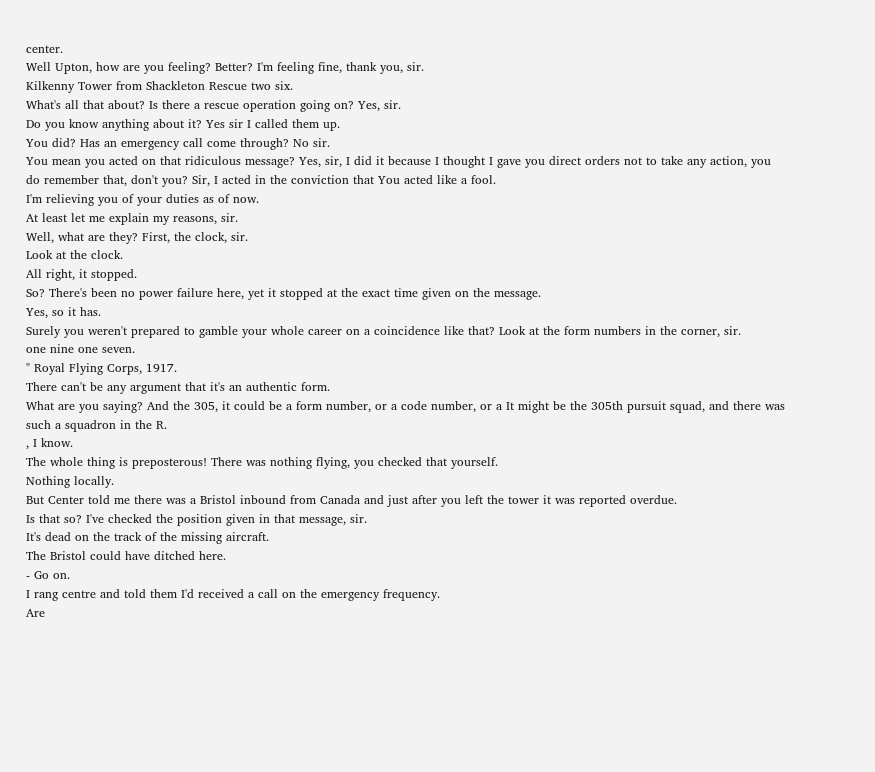center.
Well Upton, how are you feeling? Better? I'm feeling fine, thank you, sir.
Kilkenny Tower from Shackleton Rescue two six.
What's all that about? Is there a rescue operation going on? Yes, sir.
Do you know anything about it? Yes sir I called them up.
You did? Has an emergency call come through? No sir.
You mean you acted on that ridiculous message? Yes, sir, I did it because I thought I gave you direct orders not to take any action, you do remember that, don't you? Sir, I acted in the conviction that You acted like a fool.
I'm relieving you of your duties as of now.
At least let me explain my reasons, sir.
Well, what are they? First, the clock, sir.
Look at the clock.
All right, it stopped.
So? There's been no power failure here, yet it stopped at the exact time given on the message.
Yes, so it has.
Surely you weren't prepared to gamble your whole career on a coincidence like that? Look at the form numbers in the corner, sir.
one nine one seven.
" Royal Flying Corps, 1917.
There can't be any argument that it's an authentic form.
What are you saying? And the 305, it could be a form number, or a code number, or a It might be the 305th pursuit squad, and there was such a squadron in the R.
, I know.
The whole thing is preposterous! There was nothing flying, you checked that yourself.
Nothing locally.
But Center told me there was a Bristol inbound from Canada and just after you left the tower it was reported overdue.
Is that so? I've checked the position given in that message, sir.
It's dead on the track of the missing aircraft.
The Bristol could have ditched here.
- Go on.
I rang centre and told them I'd received a call on the emergency frequency.
Are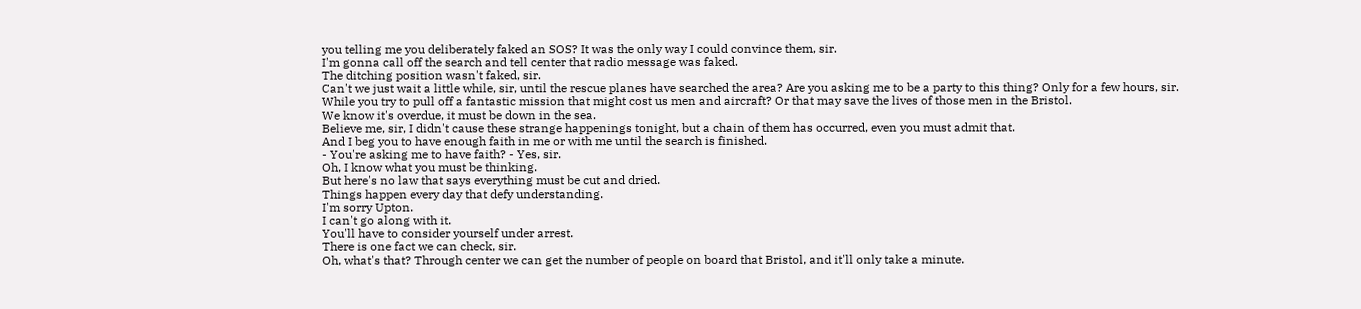you telling me you deliberately faked an SOS? It was the only way I could convince them, sir.
I'm gonna call off the search and tell center that radio message was faked.
The ditching position wasn't faked, sir.
Can't we just wait a little while, sir, until the rescue planes have searched the area? Are you asking me to be a party to this thing? Only for a few hours, sir.
While you try to pull off a fantastic mission that might cost us men and aircraft? Or that may save the lives of those men in the Bristol.
We know it's overdue, it must be down in the sea.
Believe me, sir, I didn't cause these strange happenings tonight, but a chain of them has occurred, even you must admit that.
And I beg you to have enough faith in me or with me until the search is finished.
- You're asking me to have faith? - Yes, sir.
Oh, I know what you must be thinking.
But here's no law that says everything must be cut and dried.
Things happen every day that defy understanding.
I'm sorry Upton.
I can't go along with it.
You'll have to consider yourself under arrest.
There is one fact we can check, sir.
Oh, what's that? Through center we can get the number of people on board that Bristol, and it'll only take a minute.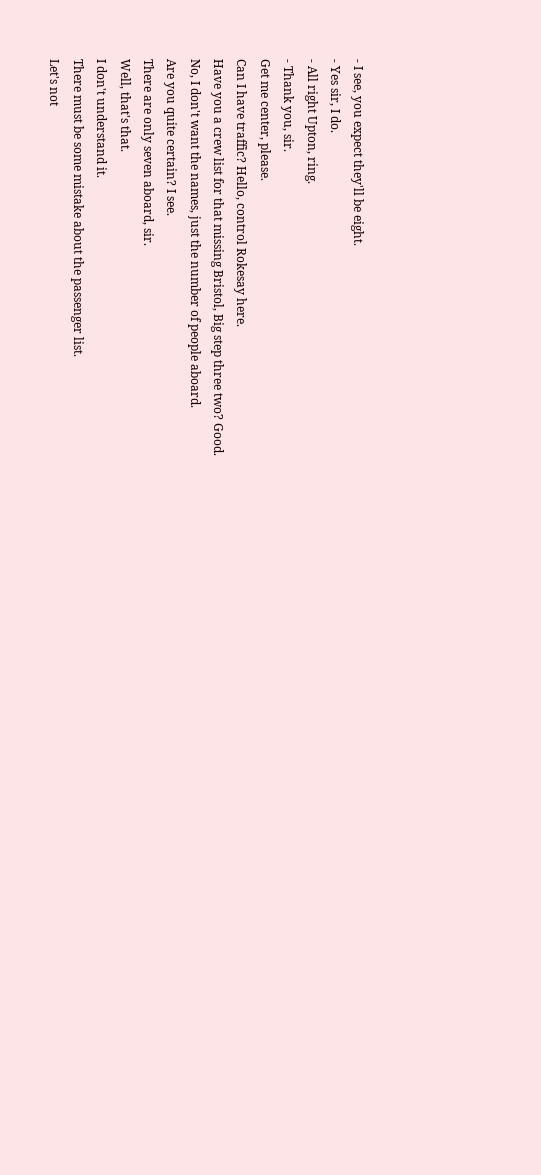- I see, you expect they'll be eight.
- Yes sir, I do.
- All right Upton, ring.
- Thank you, sir.
Get me center, please.
Can I have traffic? Hello, control Rokesay here.
Have you a crew list for that missing Bristol, Big step three two? Good.
No, I don't want the names, just the number of people aboard.
Are you quite certain? I see.
There are only seven aboard, sir.
Well, that's that.
I don't understand it.
There must be some mistake about the passenger list.
Let's not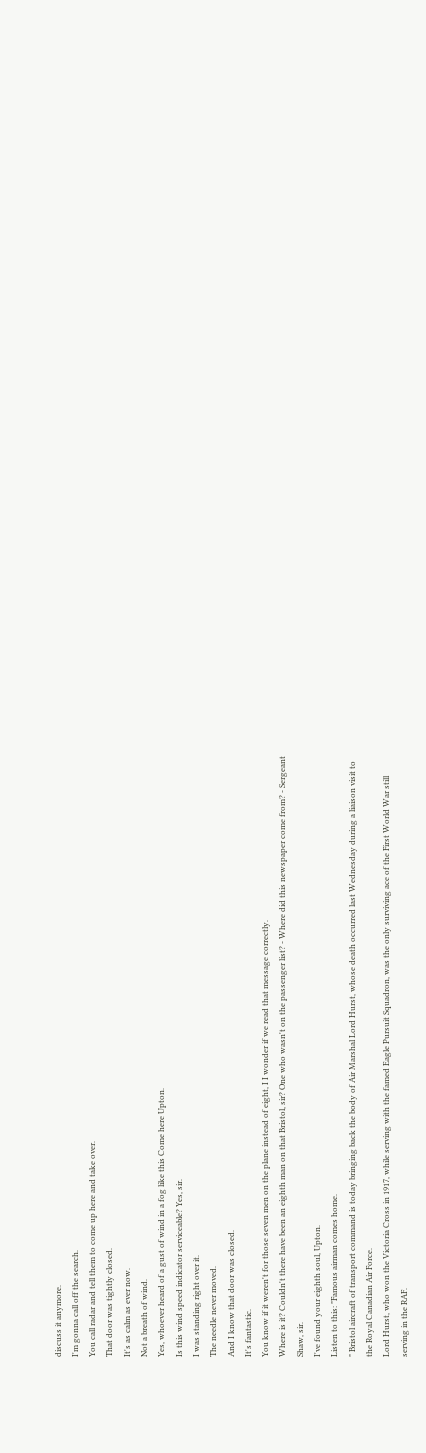discuss it anymore.
I'm gonna call off the search.
You call radar and tell them to come up here and take over.
That door was tightly closed.
It's as calm as ever now.
Not a breath of wind.
Yes, whoever heard of a gust of wind in a fog like this Come here Upton.
Is this wind speed indicator serviceable? Yes, sir.
I was standing right over it.
The needle never moved.
And I know that door was closed.
It's fantastic.
You know if it weren't for those seven men on the plane instead of eight, I I wonder if we read that message correctly.
Where is it? Couldn't there have been an eighth man on that Bristol, sir? One who wasn't on the passenger list? - Where did this newspaper come from? - Sergeant Shaw, sir.
I've found your eighth soul, Upton.
Listen to this: "Famous airman comes home.
" Bristol aircraft of transport command is today bringing back the body of Air Marshal Lord Hurst, whose death occurred last Wednesday during a liaison visit to the Royal Canadian Air Force.
Lord Hurst, who won the Victoria Cross in 1917, while serving with the famed Eagle Pursuit Squadron, was the only surviving ace of the First World War still serving in the RAF.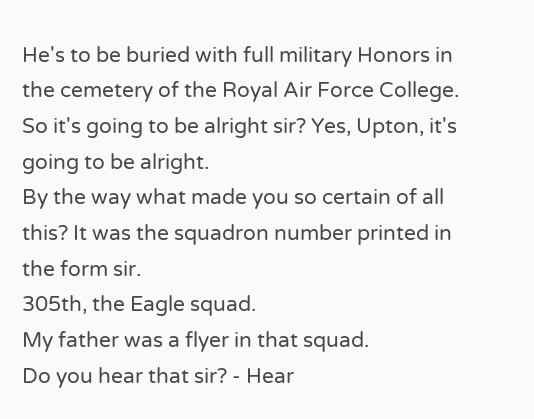He's to be buried with full military Honors in the cemetery of the Royal Air Force College.
So it's going to be alright sir? Yes, Upton, it's going to be alright.
By the way what made you so certain of all this? It was the squadron number printed in the form sir.
305th, the Eagle squad.
My father was a flyer in that squad.
Do you hear that sir? - Hear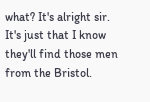what? It's alright sir.
It's just that I know they'll find those men from the Bristol.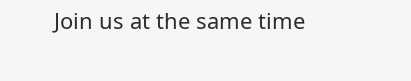Join us at the same time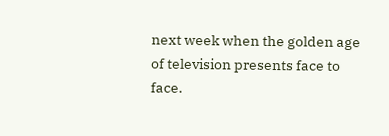next week when the golden age of television presents face to face.